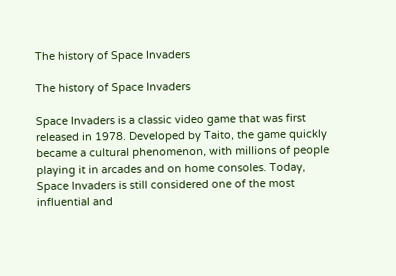The history of Space Invaders

The history of Space Invaders

Space Invaders is a classic video game that was first released in 1978. Developed by Taito, the game quickly became a cultural phenomenon, with millions of people playing it in arcades and on home consoles. Today, Space Invaders is still considered one of the most influential and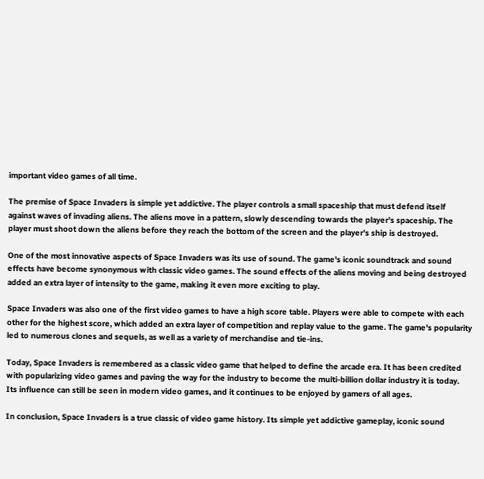important video games of all time.

The premise of Space Invaders is simple yet addictive. The player controls a small spaceship that must defend itself against waves of invading aliens. The aliens move in a pattern, slowly descending towards the player's spaceship. The player must shoot down the aliens before they reach the bottom of the screen and the player's ship is destroyed.

One of the most innovative aspects of Space Invaders was its use of sound. The game's iconic soundtrack and sound effects have become synonymous with classic video games. The sound effects of the aliens moving and being destroyed added an extra layer of intensity to the game, making it even more exciting to play.

Space Invaders was also one of the first video games to have a high score table. Players were able to compete with each other for the highest score, which added an extra layer of competition and replay value to the game. The game's popularity led to numerous clones and sequels, as well as a variety of merchandise and tie-ins.

Today, Space Invaders is remembered as a classic video game that helped to define the arcade era. It has been credited with popularizing video games and paving the way for the industry to become the multi-billion dollar industry it is today. Its influence can still be seen in modern video games, and it continues to be enjoyed by gamers of all ages.

In conclusion, Space Invaders is a true classic of video game history. Its simple yet addictive gameplay, iconic sound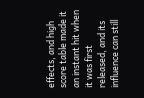effects, and high score table made it an instant hit when it was first released, and its influence can still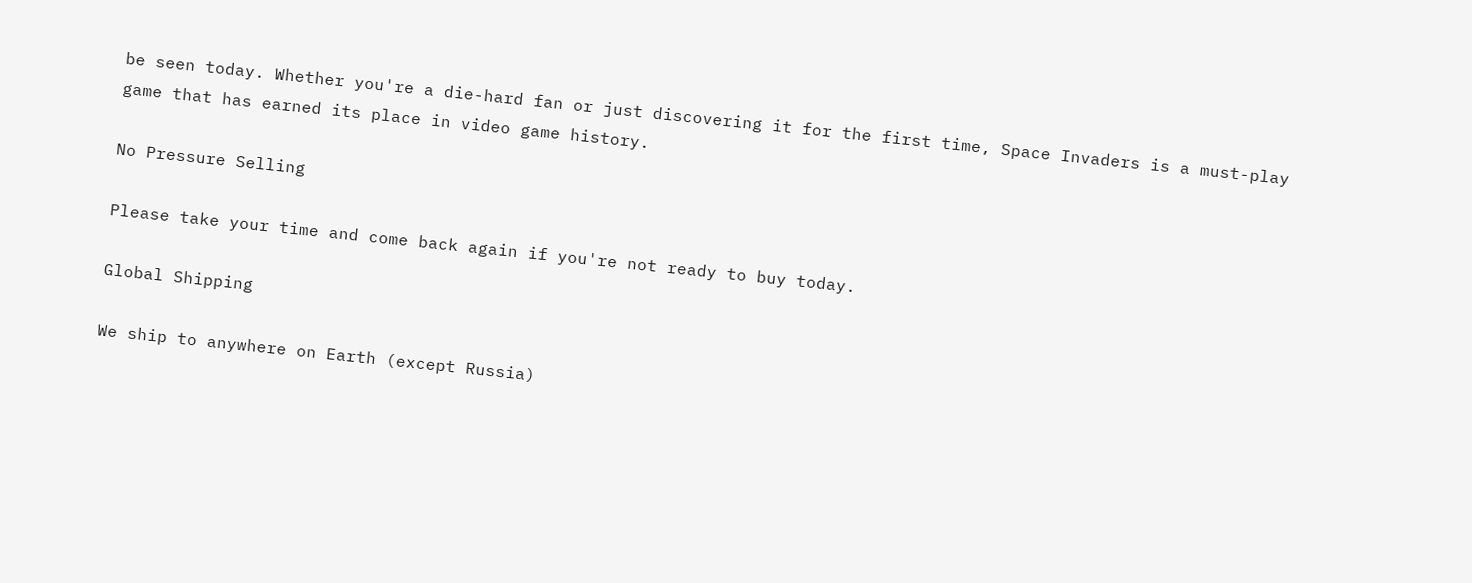be seen today. Whether you're a die-hard fan or just discovering it for the first time, Space Invaders is a must-play game that has earned its place in video game history.

No Pressure Selling

Please take your time and come back again if you're not ready to buy today.

Global Shipping

We ship to anywhere on Earth (except Russia)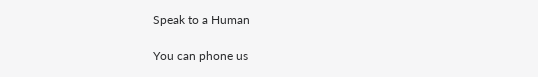Speak to a Human

You can phone us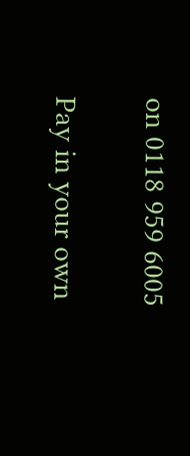on 0118 959 6005

Pay in your own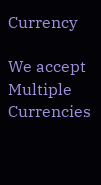Currency

We accept Multiple Currencies